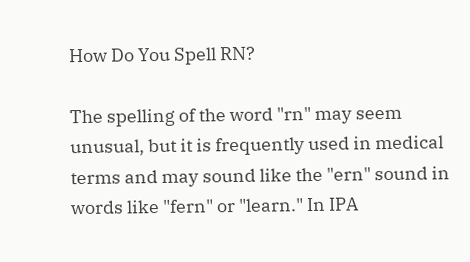How Do You Spell RN?

The spelling of the word "rn" may seem unusual, but it is frequently used in medical terms and may sound like the "ern" sound in words like "fern" or "learn." In IPA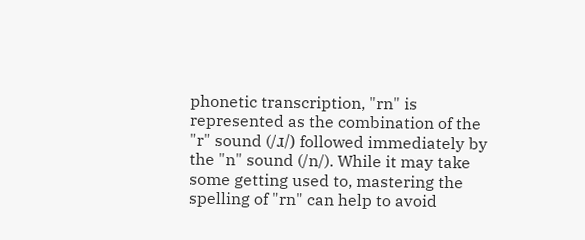phonetic transcription, "rn" is represented as the combination of the "r" sound (/ɹ/) followed immediately by the "n" sound (/n/). While it may take some getting used to, mastering the spelling of "rn" can help to avoid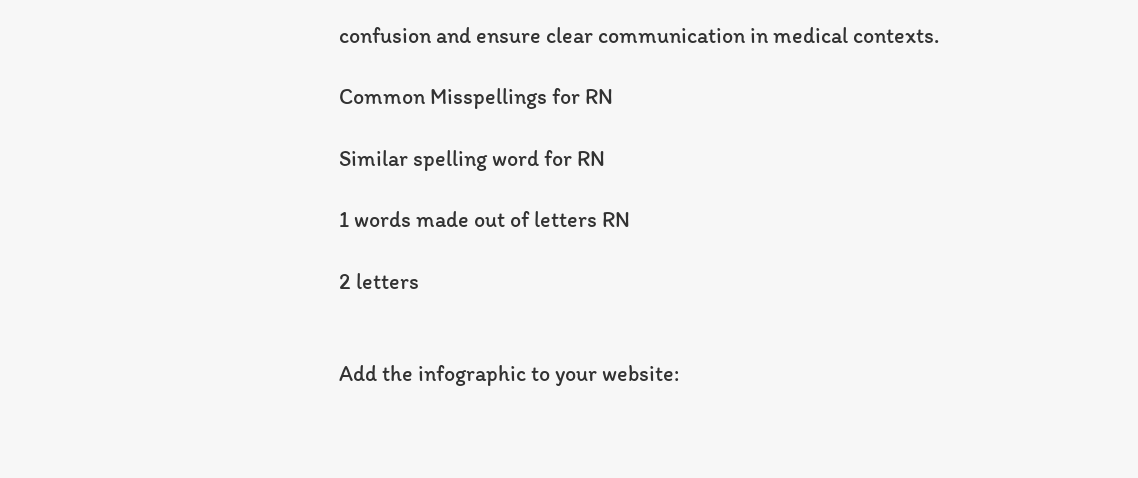confusion and ensure clear communication in medical contexts.

Common Misspellings for RN

Similar spelling word for RN

1 words made out of letters RN

2 letters


Add the infographic to your website: